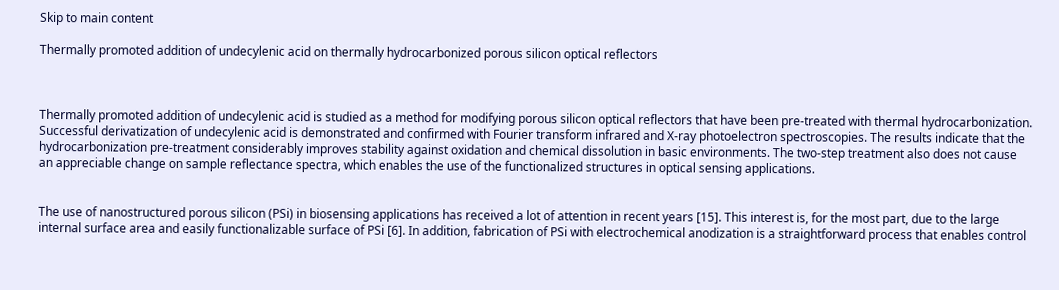Skip to main content

Thermally promoted addition of undecylenic acid on thermally hydrocarbonized porous silicon optical reflectors



Thermally promoted addition of undecylenic acid is studied as a method for modifying porous silicon optical reflectors that have been pre-treated with thermal hydrocarbonization. Successful derivatization of undecylenic acid is demonstrated and confirmed with Fourier transform infrared and X-ray photoelectron spectroscopies. The results indicate that the hydrocarbonization pre-treatment considerably improves stability against oxidation and chemical dissolution in basic environments. The two-step treatment also does not cause an appreciable change on sample reflectance spectra, which enables the use of the functionalized structures in optical sensing applications.


The use of nanostructured porous silicon (PSi) in biosensing applications has received a lot of attention in recent years [15]. This interest is, for the most part, due to the large internal surface area and easily functionalizable surface of PSi [6]. In addition, fabrication of PSi with electrochemical anodization is a straightforward process that enables control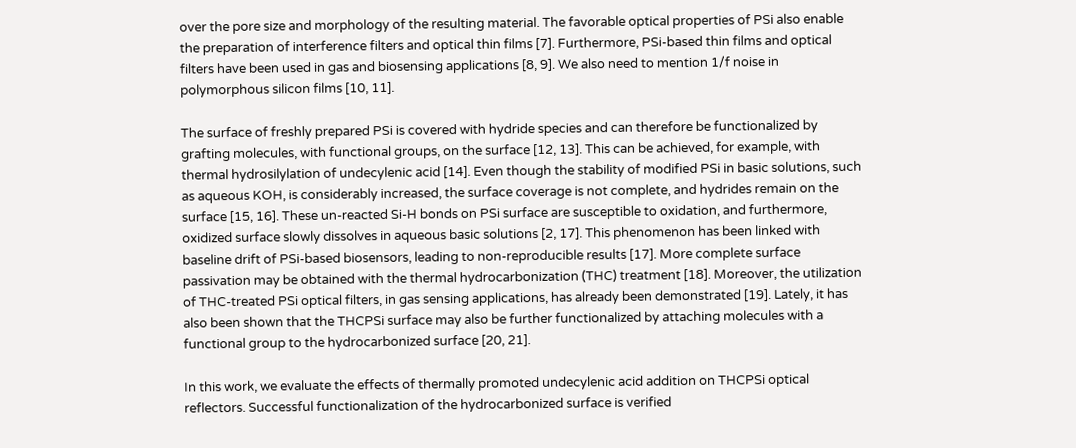over the pore size and morphology of the resulting material. The favorable optical properties of PSi also enable the preparation of interference filters and optical thin films [7]. Furthermore, PSi-based thin films and optical filters have been used in gas and biosensing applications [8, 9]. We also need to mention 1/f noise in polymorphous silicon films [10, 11].

The surface of freshly prepared PSi is covered with hydride species and can therefore be functionalized by grafting molecules, with functional groups, on the surface [12, 13]. This can be achieved, for example, with thermal hydrosilylation of undecylenic acid [14]. Even though the stability of modified PSi in basic solutions, such as aqueous KOH, is considerably increased, the surface coverage is not complete, and hydrides remain on the surface [15, 16]. These un-reacted Si-H bonds on PSi surface are susceptible to oxidation, and furthermore, oxidized surface slowly dissolves in aqueous basic solutions [2, 17]. This phenomenon has been linked with baseline drift of PSi-based biosensors, leading to non-reproducible results [17]. More complete surface passivation may be obtained with the thermal hydrocarbonization (THC) treatment [18]. Moreover, the utilization of THC-treated PSi optical filters, in gas sensing applications, has already been demonstrated [19]. Lately, it has also been shown that the THCPSi surface may also be further functionalized by attaching molecules with a functional group to the hydrocarbonized surface [20, 21].

In this work, we evaluate the effects of thermally promoted undecylenic acid addition on THCPSi optical reflectors. Successful functionalization of the hydrocarbonized surface is verified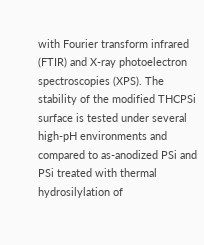with Fourier transform infrared (FTIR) and X-ray photoelectron spectroscopies (XPS). The stability of the modified THCPSi surface is tested under several high-pH environments and compared to as-anodized PSi and PSi treated with thermal hydrosilylation of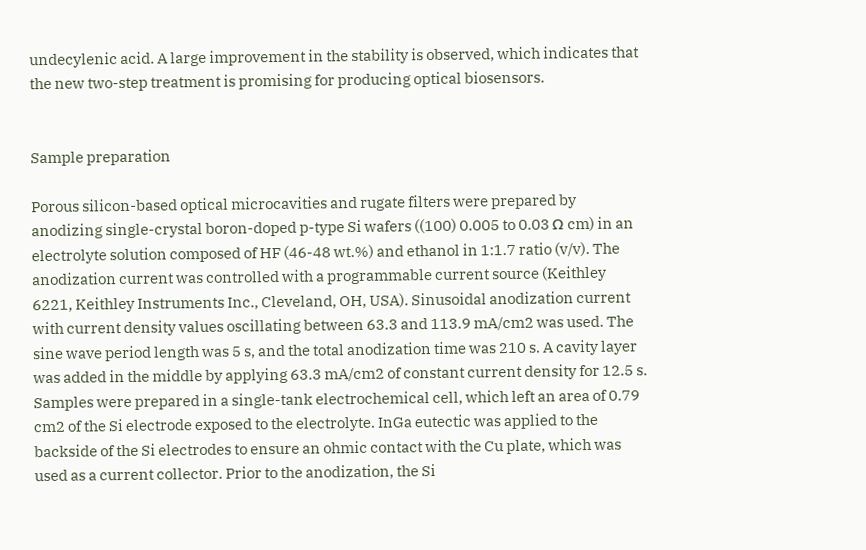undecylenic acid. A large improvement in the stability is observed, which indicates that the new two-step treatment is promising for producing optical biosensors.


Sample preparation

Porous silicon-based optical microcavities and rugate filters were prepared by anodizing single-crystal boron-doped p-type Si wafers ((100) 0.005 to 0.03 Ω cm) in an electrolyte solution composed of HF (46-48 wt.%) and ethanol in 1:1.7 ratio (v/v). The anodization current was controlled with a programmable current source (Keithley 6221, Keithley Instruments Inc., Cleveland, OH, USA). Sinusoidal anodization current with current density values oscillating between 63.3 and 113.9 mA/cm2 was used. The sine wave period length was 5 s, and the total anodization time was 210 s. A cavity layer was added in the middle by applying 63.3 mA/cm2 of constant current density for 12.5 s. Samples were prepared in a single-tank electrochemical cell, which left an area of 0.79 cm2 of the Si electrode exposed to the electrolyte. InGa eutectic was applied to the backside of the Si electrodes to ensure an ohmic contact with the Cu plate, which was used as a current collector. Prior to the anodization, the Si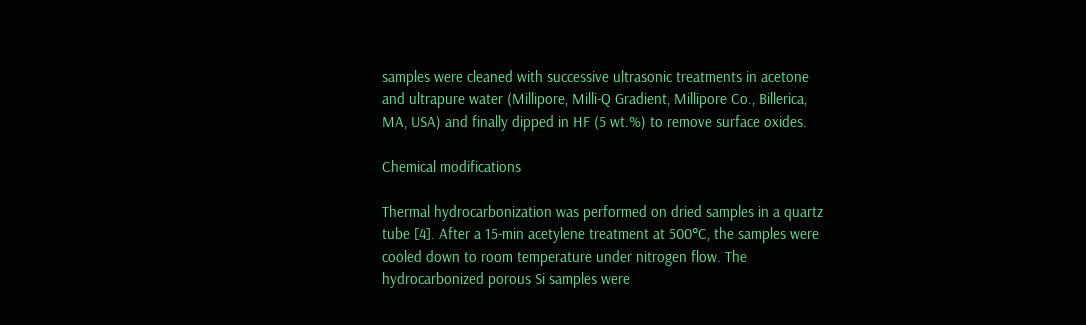samples were cleaned with successive ultrasonic treatments in acetone and ultrapure water (Millipore, Milli-Q Gradient, Millipore Co., Billerica, MA, USA) and finally dipped in HF (5 wt.%) to remove surface oxides.

Chemical modifications

Thermal hydrocarbonization was performed on dried samples in a quartz tube [4]. After a 15-min acetylene treatment at 500°C, the samples were cooled down to room temperature under nitrogen flow. The hydrocarbonized porous Si samples were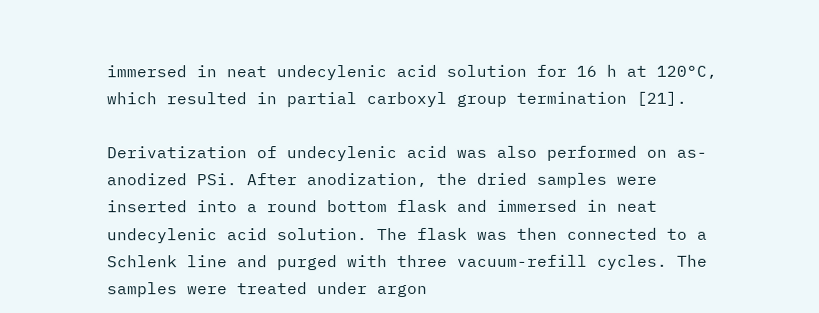immersed in neat undecylenic acid solution for 16 h at 120°C, which resulted in partial carboxyl group termination [21].

Derivatization of undecylenic acid was also performed on as-anodized PSi. After anodization, the dried samples were inserted into a round bottom flask and immersed in neat undecylenic acid solution. The flask was then connected to a Schlenk line and purged with three vacuum-refill cycles. The samples were treated under argon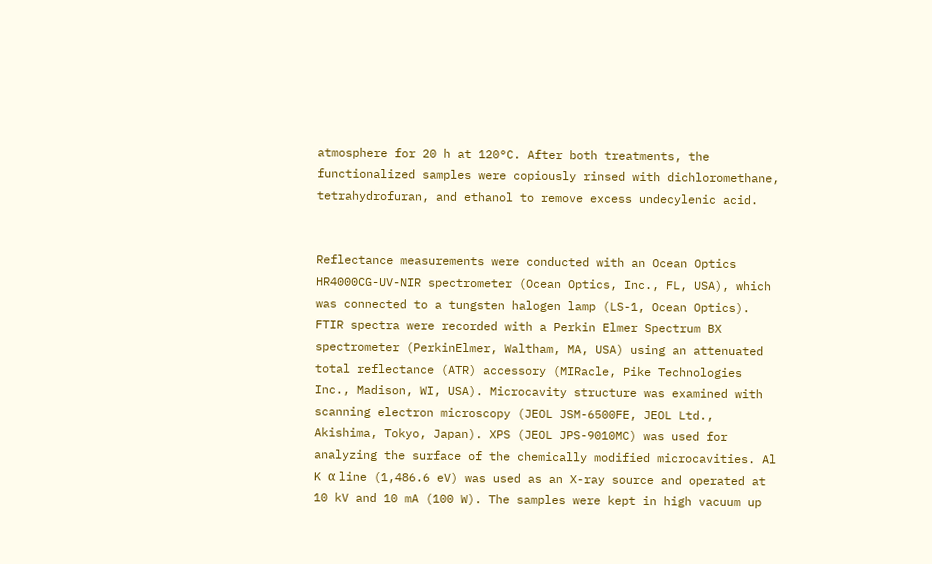atmosphere for 20 h at 120°C. After both treatments, the functionalized samples were copiously rinsed with dichloromethane, tetrahydrofuran, and ethanol to remove excess undecylenic acid.


Reflectance measurements were conducted with an Ocean Optics HR4000CG-UV-NIR spectrometer (Ocean Optics, Inc., FL, USA), which was connected to a tungsten halogen lamp (LS-1, Ocean Optics). FTIR spectra were recorded with a Perkin Elmer Spectrum BX spectrometer (PerkinElmer, Waltham, MA, USA) using an attenuated total reflectance (ATR) accessory (MIRacle, Pike Technologies Inc., Madison, WI, USA). Microcavity structure was examined with scanning electron microscopy (JEOL JSM-6500FE, JEOL Ltd., Akishima, Tokyo, Japan). XPS (JEOL JPS-9010MC) was used for analyzing the surface of the chemically modified microcavities. Al K α line (1,486.6 eV) was used as an X-ray source and operated at 10 kV and 10 mA (100 W). The samples were kept in high vacuum up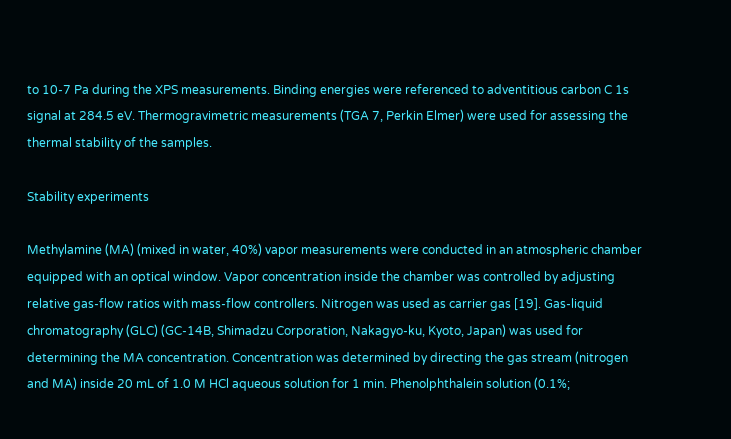to 10-7 Pa during the XPS measurements. Binding energies were referenced to adventitious carbon C 1s signal at 284.5 eV. Thermogravimetric measurements (TGA 7, Perkin Elmer) were used for assessing the thermal stability of the samples.

Stability experiments

Methylamine (MA) (mixed in water, 40%) vapor measurements were conducted in an atmospheric chamber equipped with an optical window. Vapor concentration inside the chamber was controlled by adjusting relative gas-flow ratios with mass-flow controllers. Nitrogen was used as carrier gas [19]. Gas-liquid chromatography (GLC) (GC-14B, Shimadzu Corporation, Nakagyo-ku, Kyoto, Japan) was used for determining the MA concentration. Concentration was determined by directing the gas stream (nitrogen and MA) inside 20 mL of 1.0 M HCl aqueous solution for 1 min. Phenolphthalein solution (0.1%;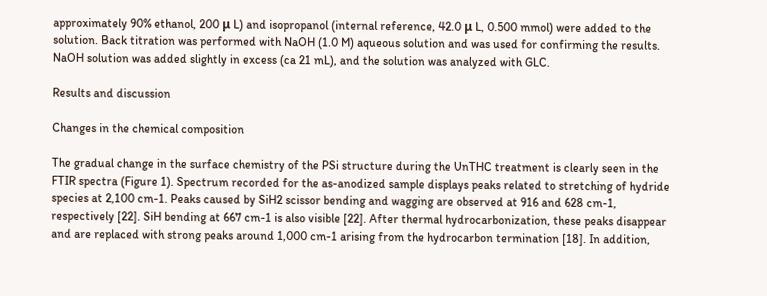approximately 90% ethanol, 200 μ L) and isopropanol (internal reference, 42.0 μ L, 0.500 mmol) were added to the solution. Back titration was performed with NaOH (1.0 M) aqueous solution and was used for confirming the results. NaOH solution was added slightly in excess (ca 21 mL), and the solution was analyzed with GLC.

Results and discussion

Changes in the chemical composition

The gradual change in the surface chemistry of the PSi structure during the UnTHC treatment is clearly seen in the FTIR spectra (Figure 1). Spectrum recorded for the as-anodized sample displays peaks related to stretching of hydride species at 2,100 cm-1. Peaks caused by SiH2 scissor bending and wagging are observed at 916 and 628 cm-1, respectively [22]. SiH bending at 667 cm-1 is also visible [22]. After thermal hydrocarbonization, these peaks disappear and are replaced with strong peaks around 1,000 cm-1 arising from the hydrocarbon termination [18]. In addition,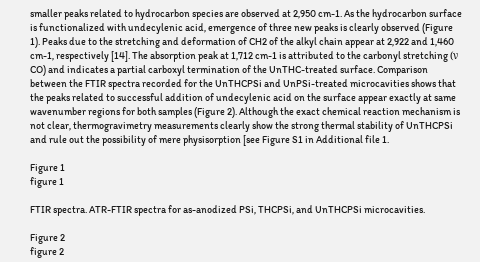smaller peaks related to hydrocarbon species are observed at 2,950 cm-1. As the hydrocarbon surface is functionalized with undecylenic acid, emergence of three new peaks is clearly observed (Figure 1). Peaks due to the stretching and deformation of CH2 of the alkyl chain appear at 2,922 and 1,460 cm-1, respectively [14]. The absorption peak at 1,712 cm-1 is attributed to the carbonyl stretching (ν CO) and indicates a partial carboxyl termination of the UnTHC-treated surface. Comparison between the FTIR spectra recorded for the UnTHCPSi and UnPSi-treated microcavities shows that the peaks related to successful addition of undecylenic acid on the surface appear exactly at same wavenumber regions for both samples (Figure 2). Although the exact chemical reaction mechanism is not clear, thermogravimetry measurements clearly show the strong thermal stability of UnTHCPSi and rule out the possibility of mere physisorption [see Figure S1 in Additional file 1.

Figure 1
figure 1

FTIR spectra. ATR-FTIR spectra for as-anodized PSi, THCPSi, and UnTHCPSi microcavities.

Figure 2
figure 2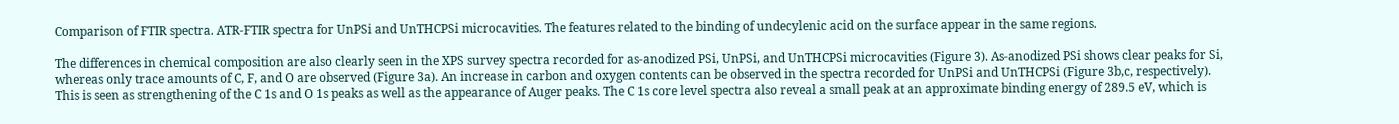Comparison of FTIR spectra. ATR-FTIR spectra for UnPSi and UnTHCPSi microcavities. The features related to the binding of undecylenic acid on the surface appear in the same regions.

The differences in chemical composition are also clearly seen in the XPS survey spectra recorded for as-anodized PSi, UnPSi, and UnTHCPSi microcavities (Figure 3). As-anodized PSi shows clear peaks for Si, whereas only trace amounts of C, F, and O are observed (Figure 3a). An increase in carbon and oxygen contents can be observed in the spectra recorded for UnPSi and UnTHCPSi (Figure 3b,c, respectively). This is seen as strengthening of the C 1s and O 1s peaks as well as the appearance of Auger peaks. The C 1s core level spectra also reveal a small peak at an approximate binding energy of 289.5 eV, which is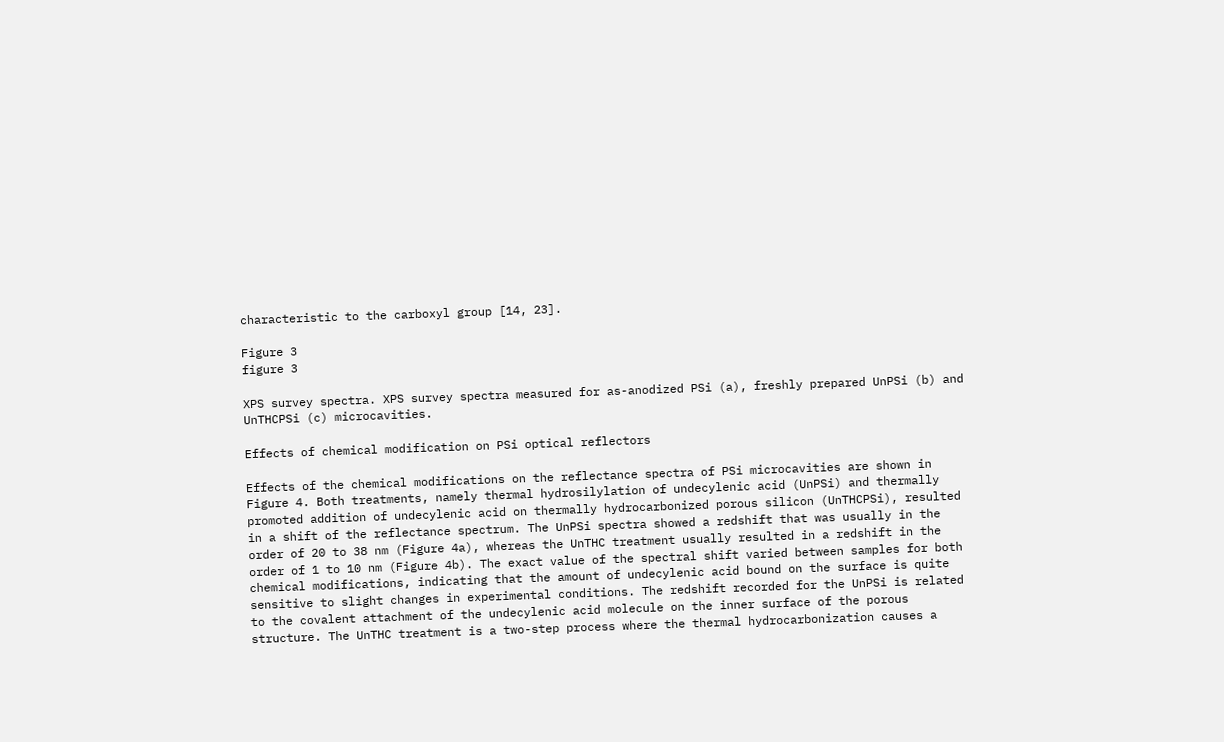characteristic to the carboxyl group [14, 23].

Figure 3
figure 3

XPS survey spectra. XPS survey spectra measured for as-anodized PSi (a), freshly prepared UnPSi (b) and UnTHCPSi (c) microcavities.

Effects of chemical modification on PSi optical reflectors

Effects of the chemical modifications on the reflectance spectra of PSi microcavities are shown in Figure 4. Both treatments, namely thermal hydrosilylation of undecylenic acid (UnPSi) and thermally promoted addition of undecylenic acid on thermally hydrocarbonized porous silicon (UnTHCPSi), resulted in a shift of the reflectance spectrum. The UnPSi spectra showed a redshift that was usually in the order of 20 to 38 nm (Figure 4a), whereas the UnTHC treatment usually resulted in a redshift in the order of 1 to 10 nm (Figure 4b). The exact value of the spectral shift varied between samples for both chemical modifications, indicating that the amount of undecylenic acid bound on the surface is quite sensitive to slight changes in experimental conditions. The redshift recorded for the UnPSi is related to the covalent attachment of the undecylenic acid molecule on the inner surface of the porous structure. The UnTHC treatment is a two-step process where the thermal hydrocarbonization causes a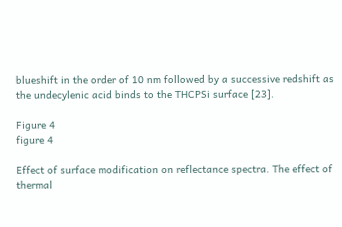blueshift in the order of 10 nm followed by a successive redshift as the undecylenic acid binds to the THCPSi surface [23].

Figure 4
figure 4

Effect of surface modification on reflectance spectra. The effect of thermal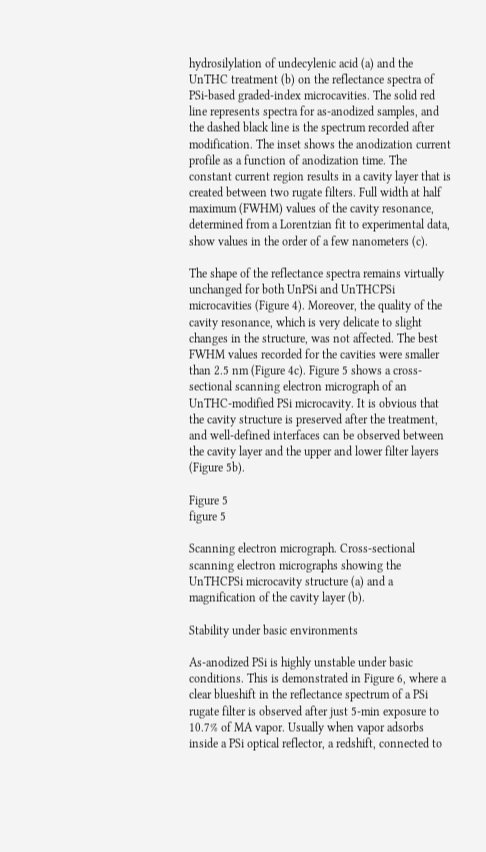hydrosilylation of undecylenic acid (a) and the UnTHC treatment (b) on the reflectance spectra of PSi-based graded-index microcavities. The solid red line represents spectra for as-anodized samples, and the dashed black line is the spectrum recorded after modification. The inset shows the anodization current profile as a function of anodization time. The constant current region results in a cavity layer that is created between two rugate filters. Full width at half maximum (FWHM) values of the cavity resonance, determined from a Lorentzian fit to experimental data, show values in the order of a few nanometers (c).

The shape of the reflectance spectra remains virtually unchanged for both UnPSi and UnTHCPSi microcavities (Figure 4). Moreover, the quality of the cavity resonance, which is very delicate to slight changes in the structure, was not affected. The best FWHM values recorded for the cavities were smaller than 2.5 nm (Figure 4c). Figure 5 shows a cross-sectional scanning electron micrograph of an UnTHC-modified PSi microcavity. It is obvious that the cavity structure is preserved after the treatment, and well-defined interfaces can be observed between the cavity layer and the upper and lower filter layers (Figure 5b).

Figure 5
figure 5

Scanning electron micrograph. Cross-sectional scanning electron micrographs showing the UnTHCPSi microcavity structure (a) and a magnification of the cavity layer (b).

Stability under basic environments

As-anodized PSi is highly unstable under basic conditions. This is demonstrated in Figure 6, where a clear blueshift in the reflectance spectrum of a PSi rugate filter is observed after just 5-min exposure to 10.7% of MA vapor. Usually when vapor adsorbs inside a PSi optical reflector, a redshift, connected to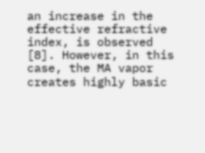an increase in the effective refractive index, is observed [8]. However, in this case, the MA vapor creates highly basic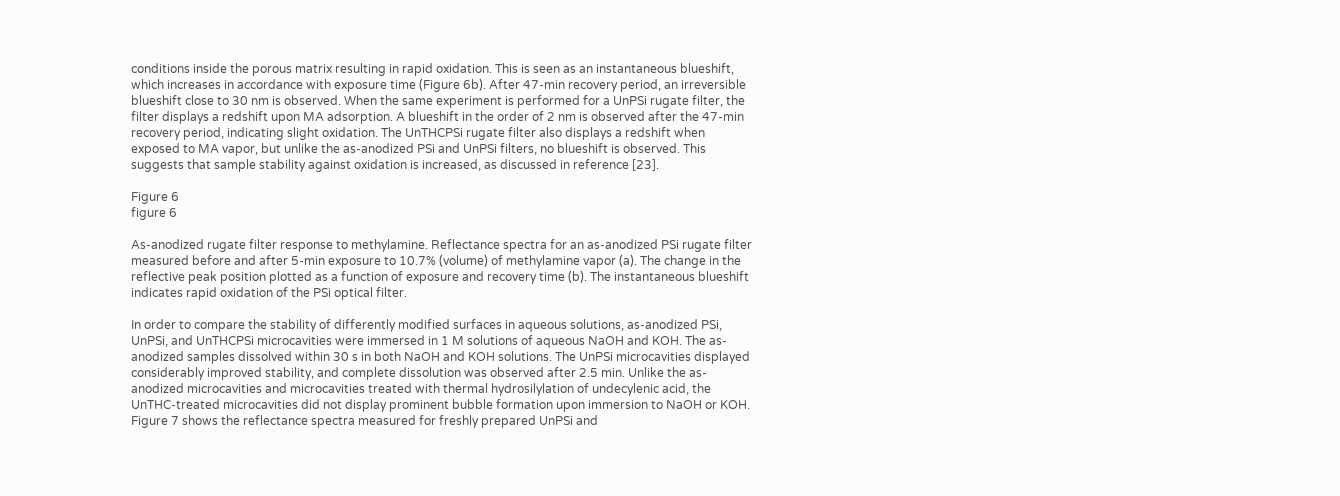conditions inside the porous matrix resulting in rapid oxidation. This is seen as an instantaneous blueshift, which increases in accordance with exposure time (Figure 6b). After 47-min recovery period, an irreversible blueshift close to 30 nm is observed. When the same experiment is performed for a UnPSi rugate filter, the filter displays a redshift upon MA adsorption. A blueshift in the order of 2 nm is observed after the 47-min recovery period, indicating slight oxidation. The UnTHCPSi rugate filter also displays a redshift when exposed to MA vapor, but unlike the as-anodized PSi and UnPSi filters, no blueshift is observed. This suggests that sample stability against oxidation is increased, as discussed in reference [23].

Figure 6
figure 6

As-anodized rugate filter response to methylamine. Reflectance spectra for an as-anodized PSi rugate filter measured before and after 5-min exposure to 10.7% (volume) of methylamine vapor (a). The change in the reflective peak position plotted as a function of exposure and recovery time (b). The instantaneous blueshift indicates rapid oxidation of the PSi optical filter.

In order to compare the stability of differently modified surfaces in aqueous solutions, as-anodized PSi, UnPSi, and UnTHCPSi microcavities were immersed in 1 M solutions of aqueous NaOH and KOH. The as-anodized samples dissolved within 30 s in both NaOH and KOH solutions. The UnPSi microcavities displayed considerably improved stability, and complete dissolution was observed after 2.5 min. Unlike the as-anodized microcavities and microcavities treated with thermal hydrosilylation of undecylenic acid, the UnTHC-treated microcavities did not display prominent bubble formation upon immersion to NaOH or KOH. Figure 7 shows the reflectance spectra measured for freshly prepared UnPSi and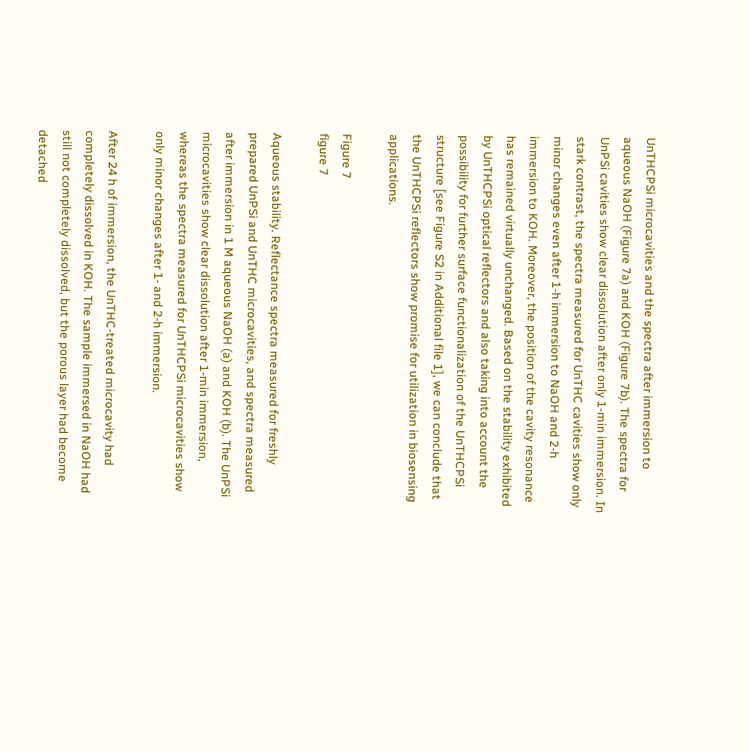UnTHCPSi microcavities and the spectra after immersion to aqueous NaOH (Figure 7a) and KOH (Figure 7b). The spectra for UnPSi cavities show clear dissolution after only 1-min immersion. In stark contrast, the spectra measured for UnTHC cavities show only minor changes even after 1-h immersion to NaOH and 2-h immersion to KOH. Moreover, the position of the cavity resonance has remained virtually unchanged. Based on the stability exhibited by UnTHCPSi optical reflectors and also taking into account the possibility for further surface functionalization of the UnTHCPSi structure [see Figure S2 in Additional file 1], we can conclude that the UnTHCPSi reflectors show promise for utilization in biosensing applications.

Figure 7
figure 7

Aqueous stability. Reflectance spectra measured for freshly prepared UnPSi and UnTHC microcavities, and spectra measured after immersion in 1 M aqueous NaOH (a) and KOH (b). The UnPSi microcavities show clear dissolution after 1-min immersion, whereas the spectra measured for UnTHCPSi microcavities show only minor changes after 1- and 2-h immersion.

After 24 h of immersion, the UnTHC-treated microcavity had completely dissolved in KOH. The sample immersed in NaOH had still not completely dissolved, but the porous layer had become detached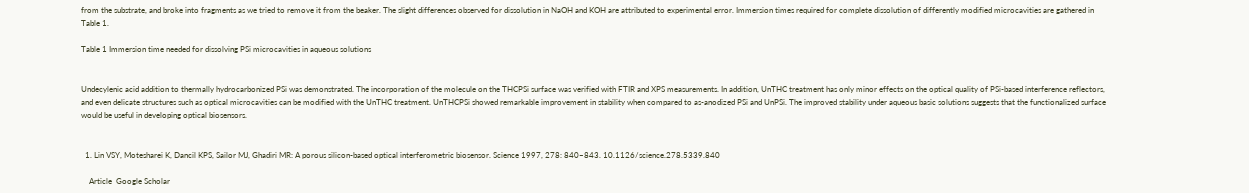from the substrate, and broke into fragments as we tried to remove it from the beaker. The slight differences observed for dissolution in NaOH and KOH are attributed to experimental error. Immersion times required for complete dissolution of differently modified microcavities are gathered in Table 1.

Table 1 Immersion time needed for dissolving PSi microcavities in aqueous solutions


Undecylenic acid addition to thermally hydrocarbonized PSi was demonstrated. The incorporation of the molecule on the THCPSi surface was verified with FTIR and XPS measurements. In addition, UnTHC treatment has only minor effects on the optical quality of PSi-based interference reflectors, and even delicate structures such as optical microcavities can be modified with the UnTHC treatment. UnTHCPSi showed remarkable improvement in stability when compared to as-anodized PSi and UnPSi. The improved stability under aqueous basic solutions suggests that the functionalized surface would be useful in developing optical biosensors.


  1. Lin VSY, Motesharei K, Dancil KPS, Sailor MJ, Ghadiri MR: A porous silicon-based optical interferometric biosensor. Science 1997, 278: 840–843. 10.1126/science.278.5339.840

    Article  Google Scholar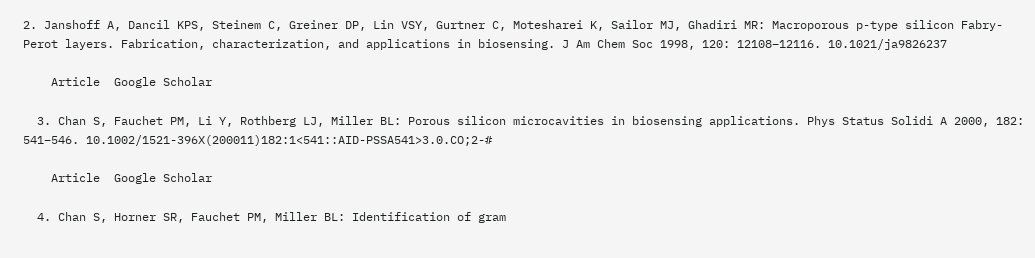2. Janshoff A, Dancil KPS, Steinem C, Greiner DP, Lin VSY, Gurtner C, Motesharei K, Sailor MJ, Ghadiri MR: Macroporous p-type silicon Fabry-Perot layers. Fabrication, characterization, and applications in biosensing. J Am Chem Soc 1998, 120: 12108–12116. 10.1021/ja9826237

    Article  Google Scholar

  3. Chan S, Fauchet PM, Li Y, Rothberg LJ, Miller BL: Porous silicon microcavities in biosensing applications. Phys Status Solidi A 2000, 182: 541–546. 10.1002/1521-396X(200011)182:1<541::AID-PSSA541>3.0.CO;2-#

    Article  Google Scholar

  4. Chan S, Horner SR, Fauchet PM, Miller BL: Identification of gram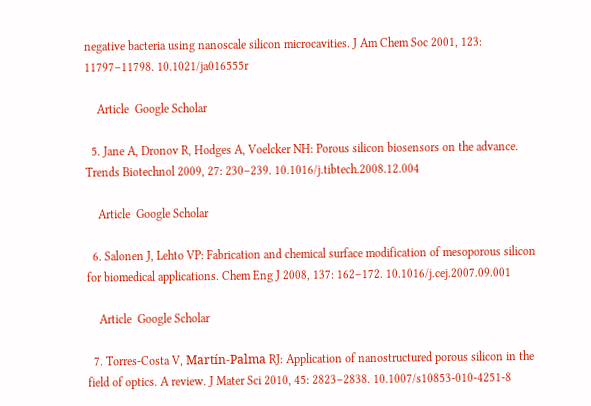negative bacteria using nanoscale silicon microcavities. J Am Chem Soc 2001, 123: 11797–11798. 10.1021/ja016555r

    Article  Google Scholar

  5. Jane A, Dronov R, Hodges A, Voelcker NH: Porous silicon biosensors on the advance. Trends Biotechnol 2009, 27: 230–239. 10.1016/j.tibtech.2008.12.004

    Article  Google Scholar

  6. Salonen J, Lehto VP: Fabrication and chemical surface modification of mesoporous silicon for biomedical applications. Chem Eng J 2008, 137: 162–172. 10.1016/j.cej.2007.09.001

    Article  Google Scholar

  7. Torres-Costa V, Martín-Palma RJ: Application of nanostructured porous silicon in the field of optics. A review. J Mater Sci 2010, 45: 2823–2838. 10.1007/s10853-010-4251-8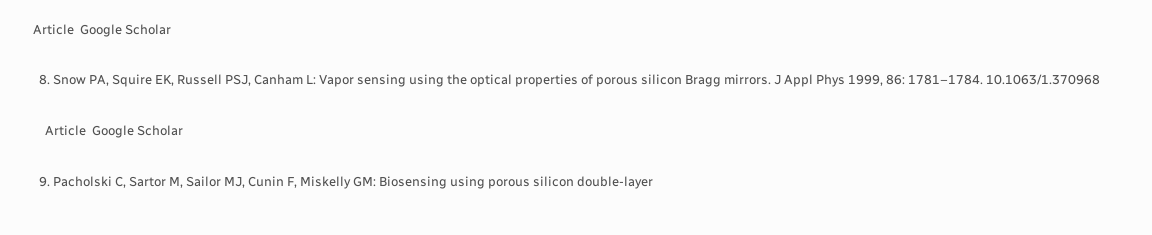Article  Google Scholar

  8. Snow PA, Squire EK, Russell PSJ, Canham L: Vapor sensing using the optical properties of porous silicon Bragg mirrors. J Appl Phys 1999, 86: 1781–1784. 10.1063/1.370968

    Article  Google Scholar

  9. Pacholski C, Sartor M, Sailor MJ, Cunin F, Miskelly GM: Biosensing using porous silicon double-layer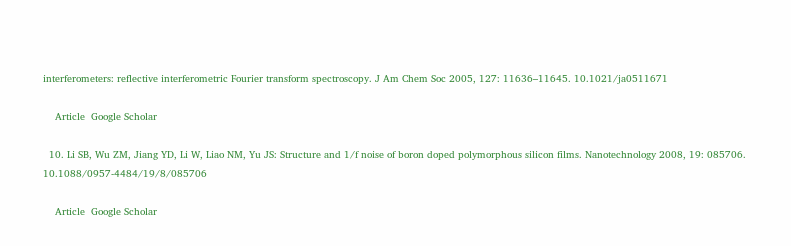interferometers: reflective interferometric Fourier transform spectroscopy. J Am Chem Soc 2005, 127: 11636–11645. 10.1021/ja0511671

    Article  Google Scholar

  10. Li SB, Wu ZM, Jiang YD, Li W, Liao NM, Yu JS: Structure and 1/f noise of boron doped polymorphous silicon films. Nanotechnology 2008, 19: 085706. 10.1088/0957-4484/19/8/085706

    Article  Google Scholar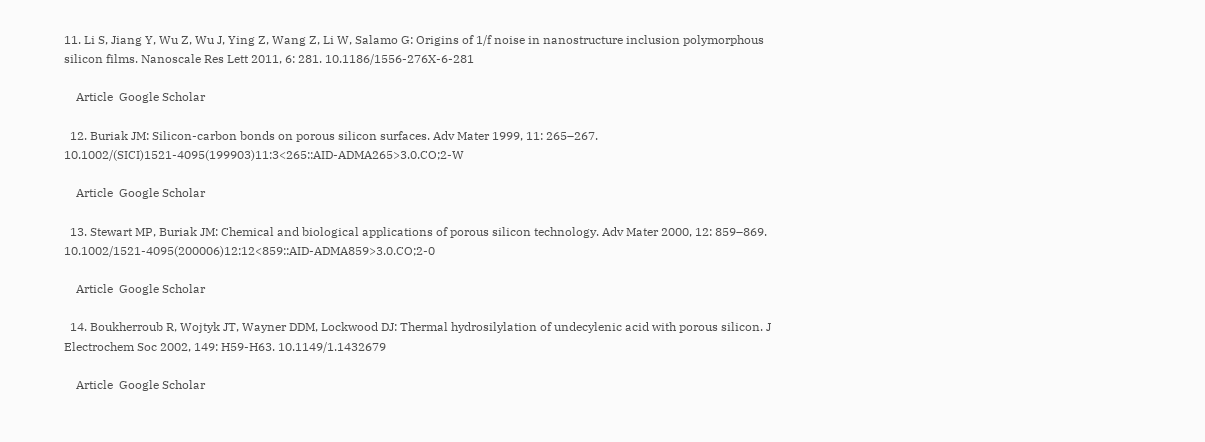11. Li S, Jiang Y, Wu Z, Wu J, Ying Z, Wang Z, Li W, Salamo G: Origins of 1/f noise in nanostructure inclusion polymorphous silicon films. Nanoscale Res Lett 2011, 6: 281. 10.1186/1556-276X-6-281

    Article  Google Scholar

  12. Buriak JM: Silicon-carbon bonds on porous silicon surfaces. Adv Mater 1999, 11: 265–267. 10.1002/(SICI)1521-4095(199903)11:3<265::AID-ADMA265>3.0.CO;2-W

    Article  Google Scholar

  13. Stewart MP, Buriak JM: Chemical and biological applications of porous silicon technology. Adv Mater 2000, 12: 859–869. 10.1002/1521-4095(200006)12:12<859::AID-ADMA859>3.0.CO;2-0

    Article  Google Scholar

  14. Boukherroub R, Wojtyk JT, Wayner DDM, Lockwood DJ: Thermal hydrosilylation of undecylenic acid with porous silicon. J Electrochem Soc 2002, 149: H59-H63. 10.1149/1.1432679

    Article  Google Scholar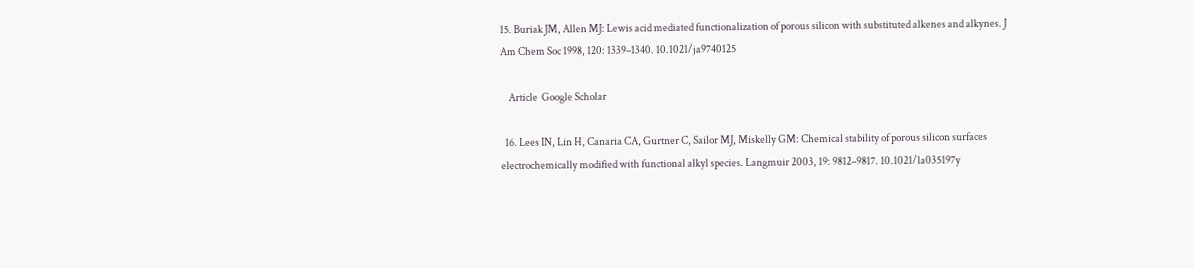15. Buriak JM, Allen MJ: Lewis acid mediated functionalization of porous silicon with substituted alkenes and alkynes. J Am Chem Soc 1998, 120: 1339–1340. 10.1021/ja9740125

    Article  Google Scholar

  16. Lees IN, Lin H, Canaria CA, Gurtner C, Sailor MJ, Miskelly GM: Chemical stability of porous silicon surfaces electrochemically modified with functional alkyl species. Langmuir 2003, 19: 9812–9817. 10.1021/la035197y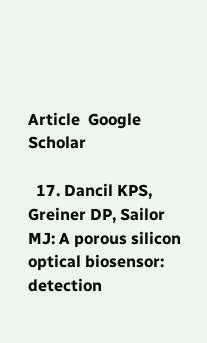Article  Google Scholar

  17. Dancil KPS, Greiner DP, Sailor MJ: A porous silicon optical biosensor: detection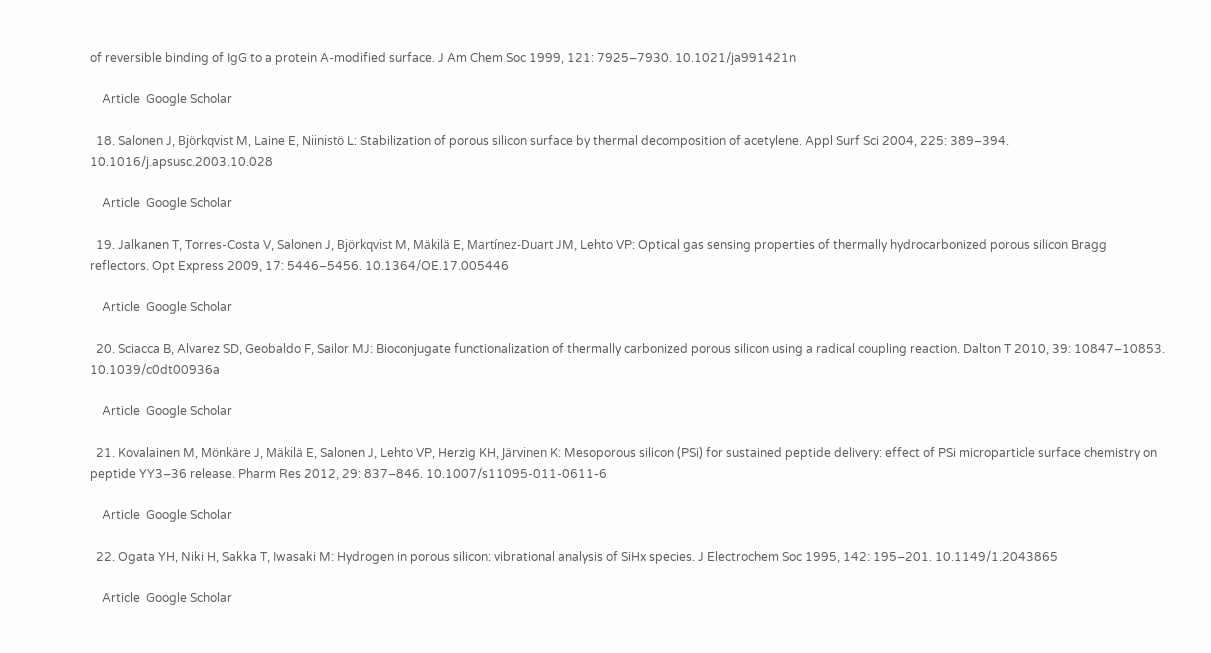of reversible binding of IgG to a protein A-modified surface. J Am Chem Soc 1999, 121: 7925–7930. 10.1021/ja991421n

    Article  Google Scholar

  18. Salonen J, Björkqvist M, Laine E, Niinistö L: Stabilization of porous silicon surface by thermal decomposition of acetylene. Appl Surf Sci 2004, 225: 389–394. 10.1016/j.apsusc.2003.10.028

    Article  Google Scholar

  19. Jalkanen T, Torres-Costa V, Salonen J, Björkqvist M, Mäkilä E, Martínez-Duart JM, Lehto VP: Optical gas sensing properties of thermally hydrocarbonized porous silicon Bragg reflectors. Opt Express 2009, 17: 5446–5456. 10.1364/OE.17.005446

    Article  Google Scholar

  20. Sciacca B, Alvarez SD, Geobaldo F, Sailor MJ: Bioconjugate functionalization of thermally carbonized porous silicon using a radical coupling reaction. Dalton T 2010, 39: 10847–10853. 10.1039/c0dt00936a

    Article  Google Scholar

  21. Kovalainen M, Mönkäre J, Mäkilä E, Salonen J, Lehto VP, Herzig KH, Järvinen K: Mesoporous silicon (PSi) for sustained peptide delivery: effect of PSi microparticle surface chemistry on peptide YY3–36 release. Pharm Res 2012, 29: 837–846. 10.1007/s11095-011-0611-6

    Article  Google Scholar

  22. Ogata YH, Niki H, Sakka T, Iwasaki M: Hydrogen in porous silicon: vibrational analysis of SiHx species. J Electrochem Soc 1995, 142: 195–201. 10.1149/1.2043865

    Article  Google Scholar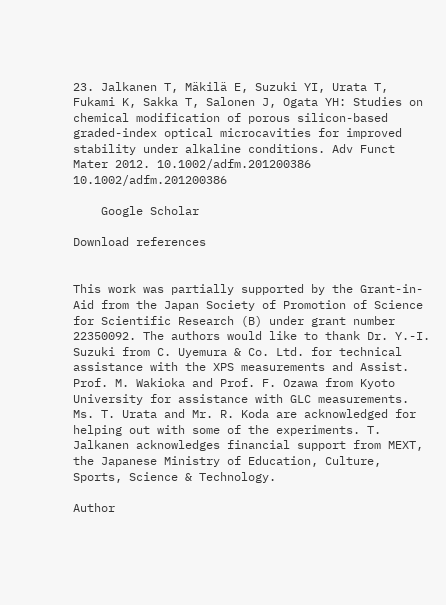23. Jalkanen T, Mäkilä E, Suzuki YI, Urata T, Fukami K, Sakka T, Salonen J, Ogata YH: Studies on chemical modification of porous silicon-based graded-index optical microcavities for improved stability under alkaline conditions. Adv Funct Mater 2012. 10.1002/adfm.201200386 10.1002/adfm.201200386

    Google Scholar

Download references


This work was partially supported by the Grant-in-Aid from the Japan Society of Promotion of Science for Scientific Research (B) under grant number 22350092. The authors would like to thank Dr. Y.-I. Suzuki from C. Uyemura & Co. Ltd. for technical assistance with the XPS measurements and Assist. Prof. M. Wakioka and Prof. F. Ozawa from Kyoto University for assistance with GLC measurements. Ms. T. Urata and Mr. R. Koda are acknowledged for helping out with some of the experiments. T. Jalkanen acknowledges financial support from MEXT, the Japanese Ministry of Education, Culture, Sports, Science & Technology.

Author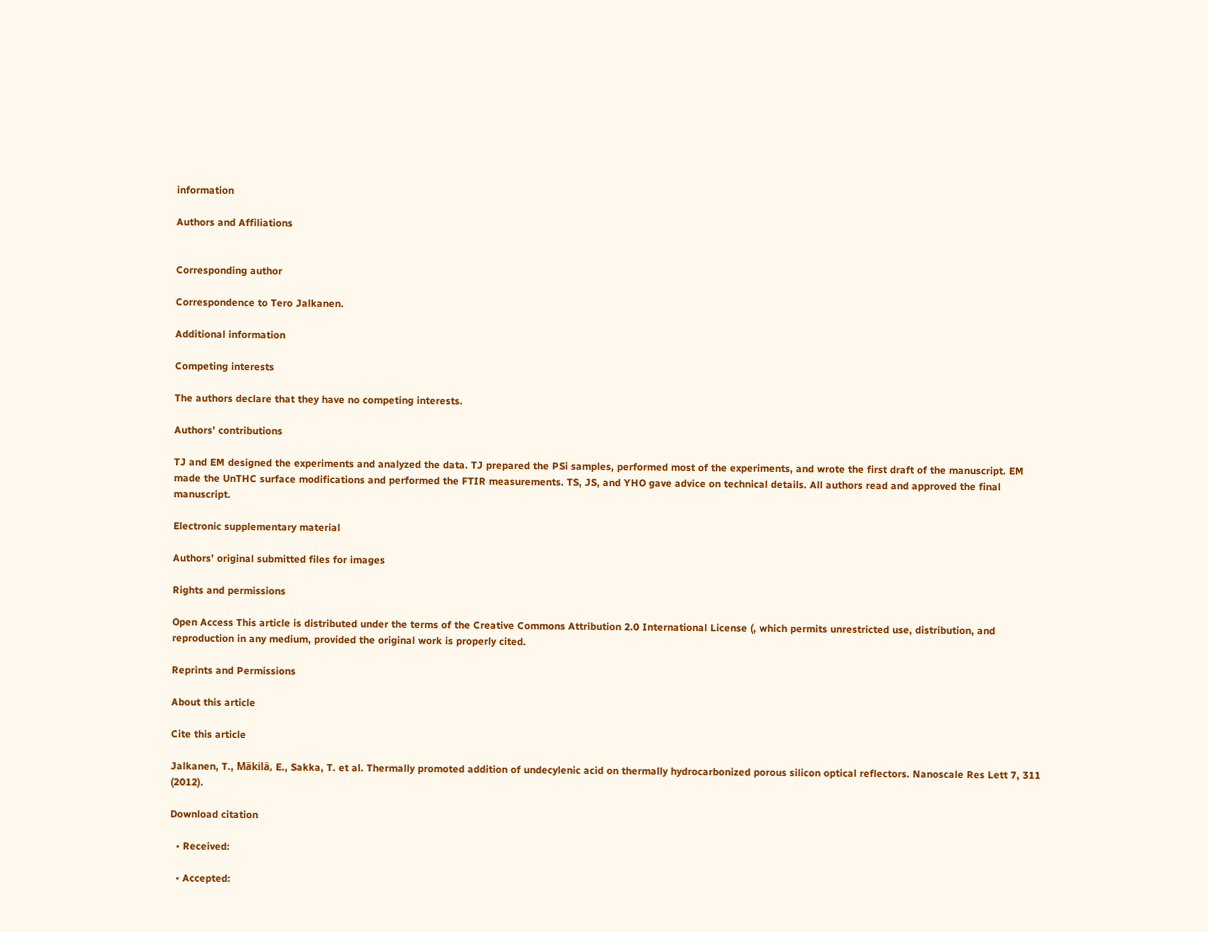information

Authors and Affiliations


Corresponding author

Correspondence to Tero Jalkanen.

Additional information

Competing interests

The authors declare that they have no competing interests.

Authors’ contributions

TJ and EM designed the experiments and analyzed the data. TJ prepared the PSi samples, performed most of the experiments, and wrote the first draft of the manuscript. EM made the UnTHC surface modifications and performed the FTIR measurements. TS, JS, and YHO gave advice on technical details. All authors read and approved the final manuscript.

Electronic supplementary material

Authors’ original submitted files for images

Rights and permissions

Open Access This article is distributed under the terms of the Creative Commons Attribution 2.0 International License (, which permits unrestricted use, distribution, and reproduction in any medium, provided the original work is properly cited.

Reprints and Permissions

About this article

Cite this article

Jalkanen, T., Mäkilä, E., Sakka, T. et al. Thermally promoted addition of undecylenic acid on thermally hydrocarbonized porous silicon optical reflectors. Nanoscale Res Lett 7, 311 (2012).

Download citation

  • Received:

  • Accepted: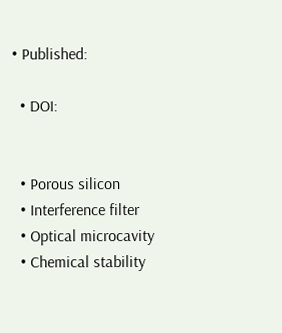• Published:

  • DOI:


  • Porous silicon
  • Interference filter
  • Optical microcavity
  • Chemical stability